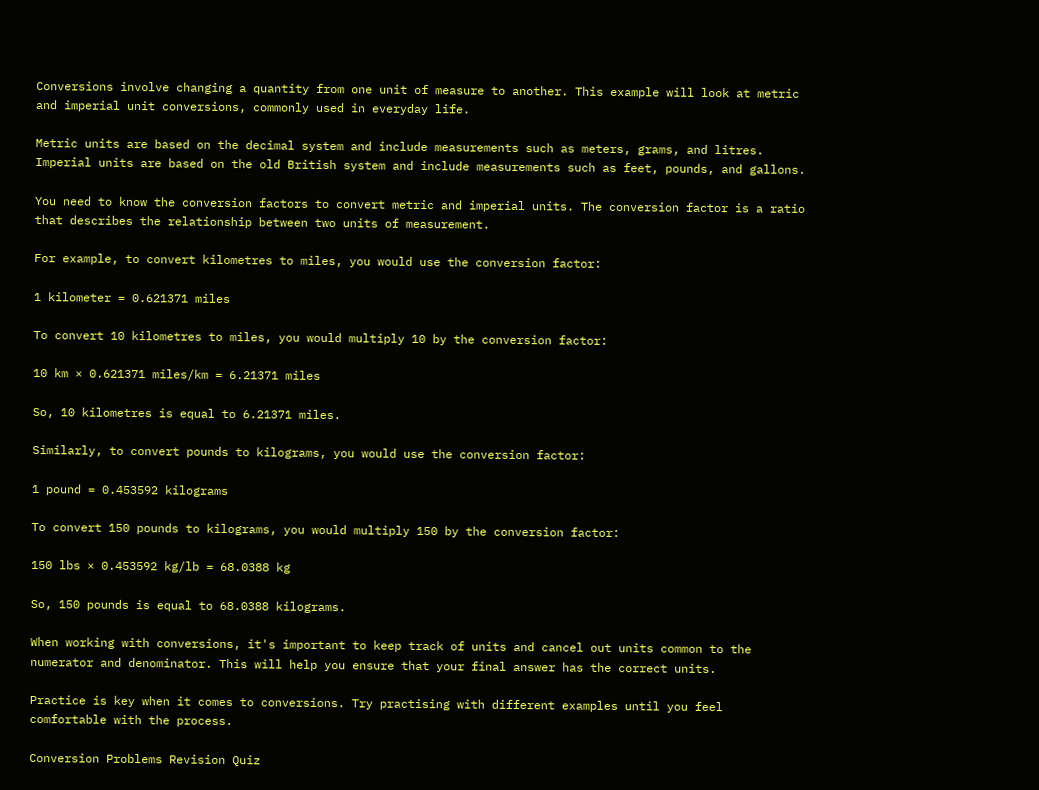Conversions involve changing a quantity from one unit of measure to another. This example will look at metric and imperial unit conversions, commonly used in everyday life.

Metric units are based on the decimal system and include measurements such as meters, grams, and litres. Imperial units are based on the old British system and include measurements such as feet, pounds, and gallons.

You need to know the conversion factors to convert metric and imperial units. The conversion factor is a ratio that describes the relationship between two units of measurement.

For example, to convert kilometres to miles, you would use the conversion factor:

1 kilometer = 0.621371 miles

To convert 10 kilometres to miles, you would multiply 10 by the conversion factor:

10 km × 0.621371 miles/km = 6.21371 miles

So, 10 kilometres is equal to 6.21371 miles.

Similarly, to convert pounds to kilograms, you would use the conversion factor:

1 pound = 0.453592 kilograms

To convert 150 pounds to kilograms, you would multiply 150 by the conversion factor:

150 lbs × 0.453592 kg/lb = 68.0388 kg

So, 150 pounds is equal to 68.0388 kilograms.

When working with conversions, it's important to keep track of units and cancel out units common to the numerator and denominator. This will help you ensure that your final answer has the correct units.

Practice is key when it comes to conversions. Try practising with different examples until you feel comfortable with the process.

Conversion Problems Revision Quiz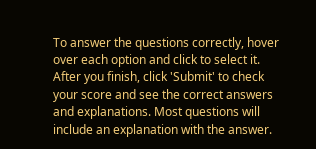To answer the questions correctly, hover over each option and click to select it. After you finish, click 'Submit' to check your score and see the correct answers and explanations. Most questions will include an explanation with the answer.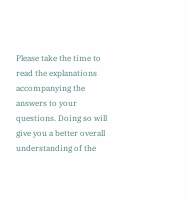Please take the time to read the explanations accompanying the answers to your questions. Doing so will give you a better overall understanding of the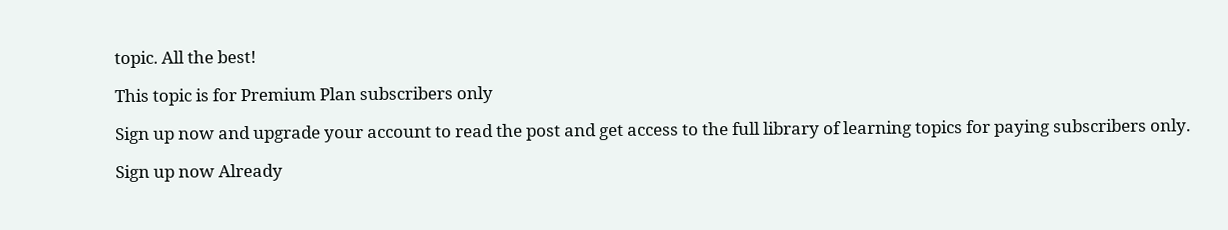topic. All the best!

This topic is for Premium Plan subscribers only

Sign up now and upgrade your account to read the post and get access to the full library of learning topics for paying subscribers only.

Sign up now Already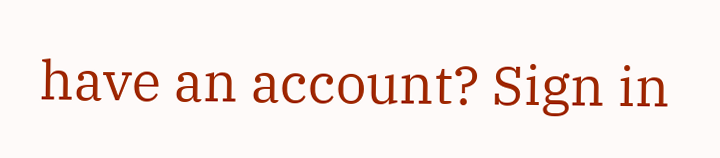have an account? Sign in